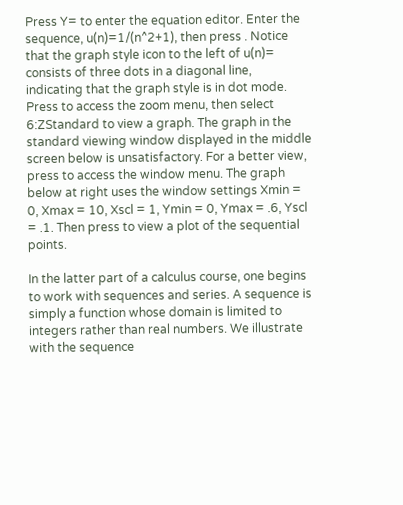Press Y= to enter the equation editor. Enter the sequence, u(n)=1/(n^2+1), then press . Notice that the graph style icon to the left of u(n)= consists of three dots in a diagonal line, indicating that the graph style is in dot mode. Press to access the zoom menu, then select 6:ZStandard to view a graph. The graph in the standard viewing window displayed in the middle screen below is unsatisfactory. For a better view, press to access the window menu. The graph below at right uses the window settings Xmin = 0, Xmax = 10, Xscl = 1, Ymin = 0, Ymax = .6, Yscl = .1. Then press to view a plot of the sequential points.

In the latter part of a calculus course, one begins to work with sequences and series. A sequence is simply a function whose domain is limited to integers rather than real numbers. We illustrate with the sequence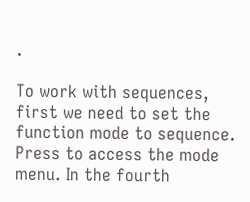.

To work with sequences, first we need to set the function mode to sequence. Press to access the mode menu. In the fourth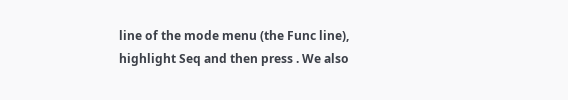line of the mode menu (the Func line), highlight Seq and then press . We also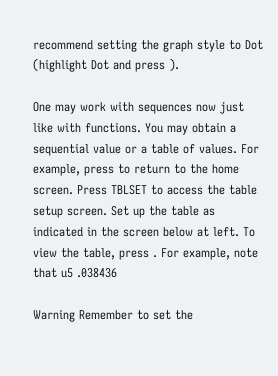recommend setting the graph style to Dot (highlight Dot and press ).

One may work with sequences now just like with functions. You may obtain a sequential value or a table of values. For example, press to return to the home screen. Press TBLSET to access the table setup screen. Set up the table as indicated in the screen below at left. To view the table, press . For example, note that u5 .038436

Warning Remember to set the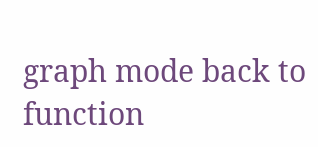graph mode back to function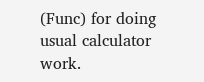(Func) for doing usual calculator work.